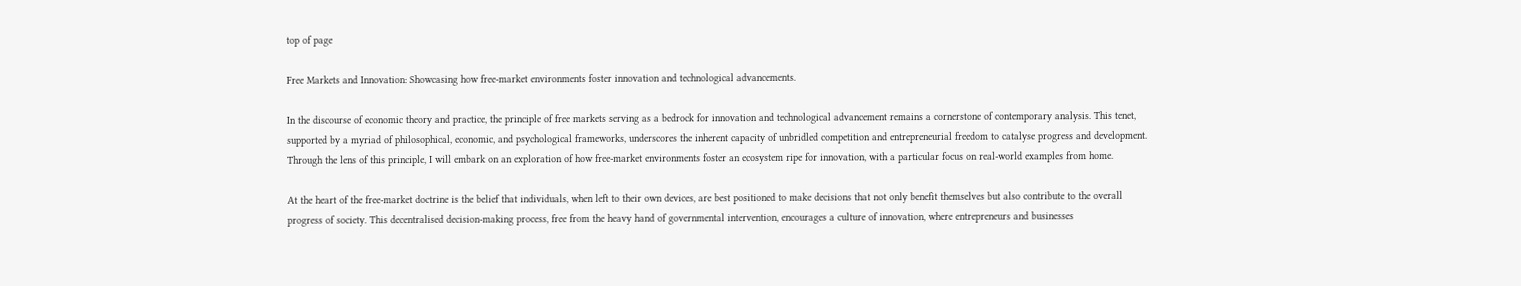top of page

Free Markets and Innovation: Showcasing how free-market environments foster innovation and technological advancements.

In the discourse of economic theory and practice, the principle of free markets serving as a bedrock for innovation and technological advancement remains a cornerstone of contemporary analysis. This tenet, supported by a myriad of philosophical, economic, and psychological frameworks, underscores the inherent capacity of unbridled competition and entrepreneurial freedom to catalyse progress and development. Through the lens of this principle, I will embark on an exploration of how free-market environments foster an ecosystem ripe for innovation, with a particular focus on real-world examples from home.

At the heart of the free-market doctrine is the belief that individuals, when left to their own devices, are best positioned to make decisions that not only benefit themselves but also contribute to the overall progress of society. This decentralised decision-making process, free from the heavy hand of governmental intervention, encourages a culture of innovation, where entrepreneurs and businesses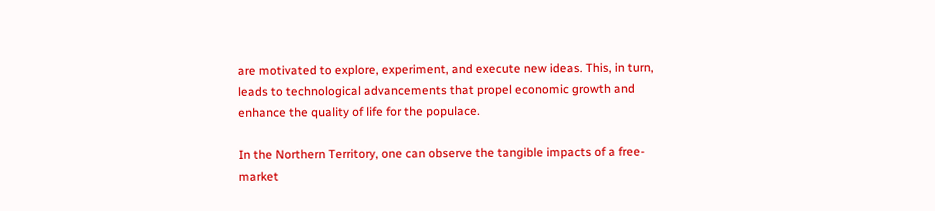are motivated to explore, experiment, and execute new ideas. This, in turn, leads to technological advancements that propel economic growth and enhance the quality of life for the populace.

In the Northern Territory, one can observe the tangible impacts of a free-market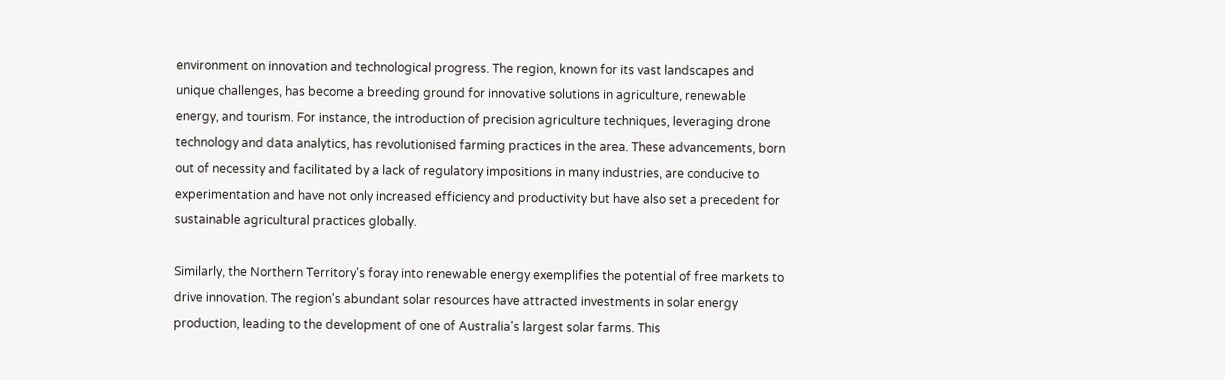environment on innovation and technological progress. The region, known for its vast landscapes and unique challenges, has become a breeding ground for innovative solutions in agriculture, renewable energy, and tourism. For instance, the introduction of precision agriculture techniques, leveraging drone technology and data analytics, has revolutionised farming practices in the area. These advancements, born out of necessity and facilitated by a lack of regulatory impositions in many industries, are conducive to experimentation and have not only increased efficiency and productivity but have also set a precedent for sustainable agricultural practices globally.

Similarly, the Northern Territory's foray into renewable energy exemplifies the potential of free markets to drive innovation. The region's abundant solar resources have attracted investments in solar energy production, leading to the development of one of Australia's largest solar farms. This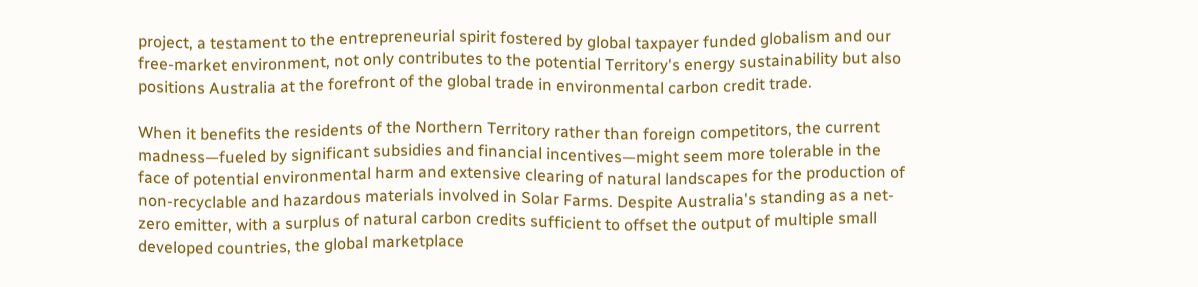project, a testament to the entrepreneurial spirit fostered by global taxpayer funded globalism and our free-market environment, not only contributes to the potential Territory's energy sustainability but also positions Australia at the forefront of the global trade in environmental carbon credit trade.

When it benefits the residents of the Northern Territory rather than foreign competitors, the current madness—fueled by significant subsidies and financial incentives—might seem more tolerable in the face of potential environmental harm and extensive clearing of natural landscapes for the production of non-recyclable and hazardous materials involved in Solar Farms. Despite Australia's standing as a net-zero emitter, with a surplus of natural carbon credits sufficient to offset the output of multiple small developed countries, the global marketplace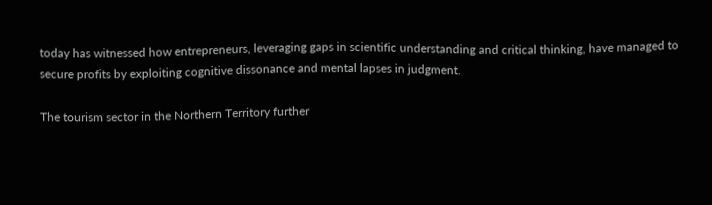today has witnessed how entrepreneurs, leveraging gaps in scientific understanding and critical thinking, have managed to secure profits by exploiting cognitive dissonance and mental lapses in judgment.

The tourism sector in the Northern Territory further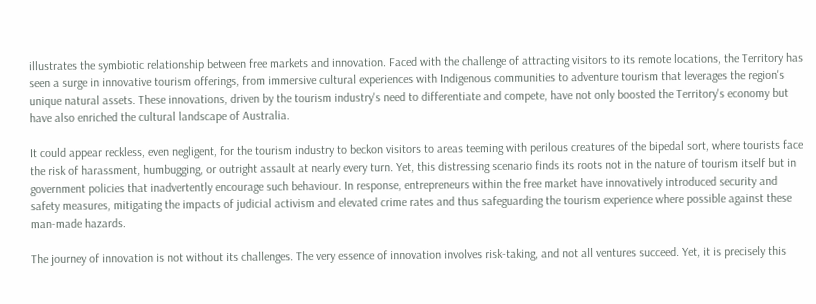illustrates the symbiotic relationship between free markets and innovation. Faced with the challenge of attracting visitors to its remote locations, the Territory has seen a surge in innovative tourism offerings, from immersive cultural experiences with Indigenous communities to adventure tourism that leverages the region's unique natural assets. These innovations, driven by the tourism industry's need to differentiate and compete, have not only boosted the Territory's economy but have also enriched the cultural landscape of Australia.

It could appear reckless, even negligent, for the tourism industry to beckon visitors to areas teeming with perilous creatures of the bipedal sort, where tourists face the risk of harassment, humbugging, or outright assault at nearly every turn. Yet, this distressing scenario finds its roots not in the nature of tourism itself but in government policies that inadvertently encourage such behaviour. In response, entrepreneurs within the free market have innovatively introduced security and safety measures, mitigating the impacts of judicial activism and elevated crime rates and thus safeguarding the tourism experience where possible against these man-made hazards.

The journey of innovation is not without its challenges. The very essence of innovation involves risk-taking, and not all ventures succeed. Yet, it is precisely this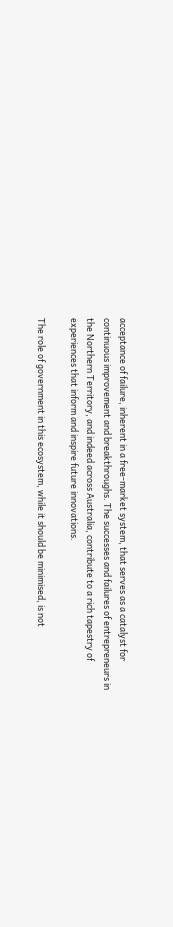acceptance of failure, inherent in a free-market system, that serves as a catalyst for continuous improvement and breakthroughs. The successes and failures of entrepreneurs in the Northern Territory, and indeed across Australia, contribute to a rich tapestry of experiences that inform and inspire future innovations.

The role of government in this ecosystem, while it should be minimised, is not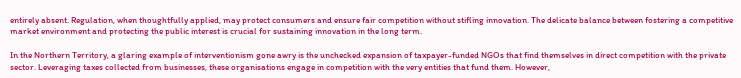entirely absent. Regulation, when thoughtfully applied, may protect consumers and ensure fair competition without stifling innovation. The delicate balance between fostering a competitive market environment and protecting the public interest is crucial for sustaining innovation in the long term.

In the Northern Territory, a glaring example of interventionism gone awry is the unchecked expansion of taxpayer-funded NGOs that find themselves in direct competition with the private sector. Leveraging taxes collected from businesses, these organisations engage in competition with the very entities that fund them. However,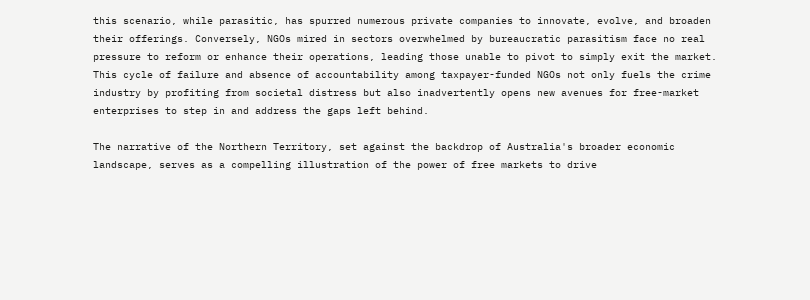this scenario, while parasitic, has spurred numerous private companies to innovate, evolve, and broaden their offerings. Conversely, NGOs mired in sectors overwhelmed by bureaucratic parasitism face no real pressure to reform or enhance their operations, leading those unable to pivot to simply exit the market. This cycle of failure and absence of accountability among taxpayer-funded NGOs not only fuels the crime industry by profiting from societal distress but also inadvertently opens new avenues for free-market enterprises to step in and address the gaps left behind.

The narrative of the Northern Territory, set against the backdrop of Australia's broader economic landscape, serves as a compelling illustration of the power of free markets to drive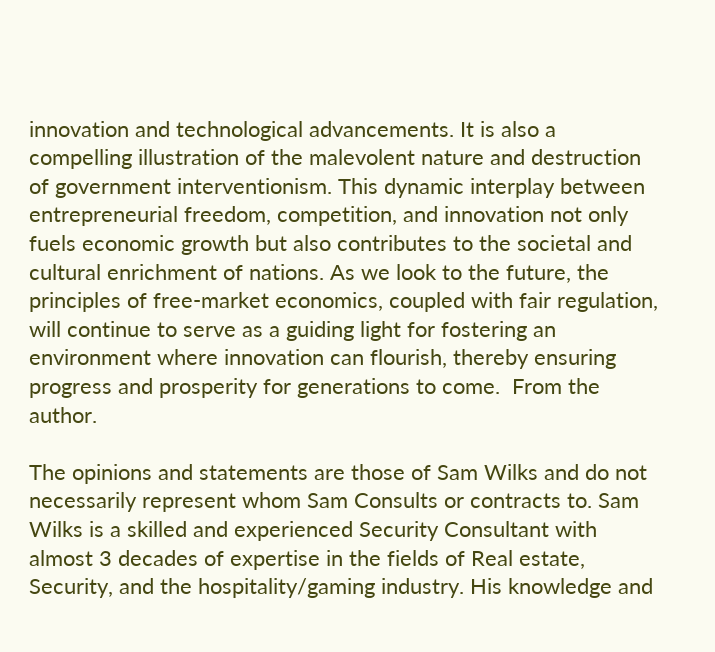innovation and technological advancements. It is also a compelling illustration of the malevolent nature and destruction of government interventionism. This dynamic interplay between entrepreneurial freedom, competition, and innovation not only fuels economic growth but also contributes to the societal and cultural enrichment of nations. As we look to the future, the principles of free-market economics, coupled with fair regulation, will continue to serve as a guiding light for fostering an environment where innovation can flourish, thereby ensuring progress and prosperity for generations to come.  From the author.

The opinions and statements are those of Sam Wilks and do not necessarily represent whom Sam Consults or contracts to. Sam Wilks is a skilled and experienced Security Consultant with almost 3 decades of expertise in the fields of Real estate, Security, and the hospitality/gaming industry. His knowledge and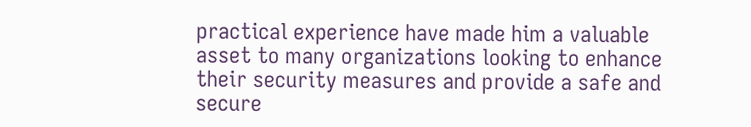practical experience have made him a valuable asset to many organizations looking to enhance their security measures and provide a safe and secure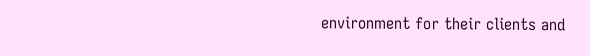environment for their clients and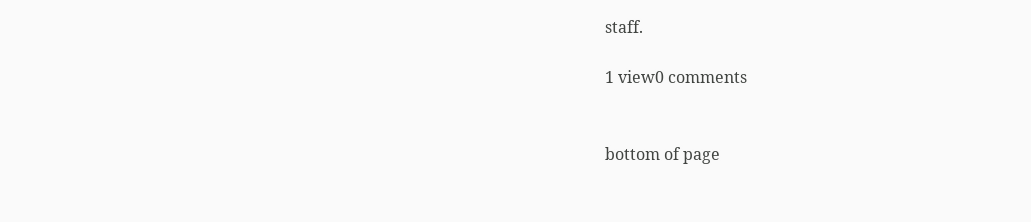staff.

1 view0 comments


bottom of page